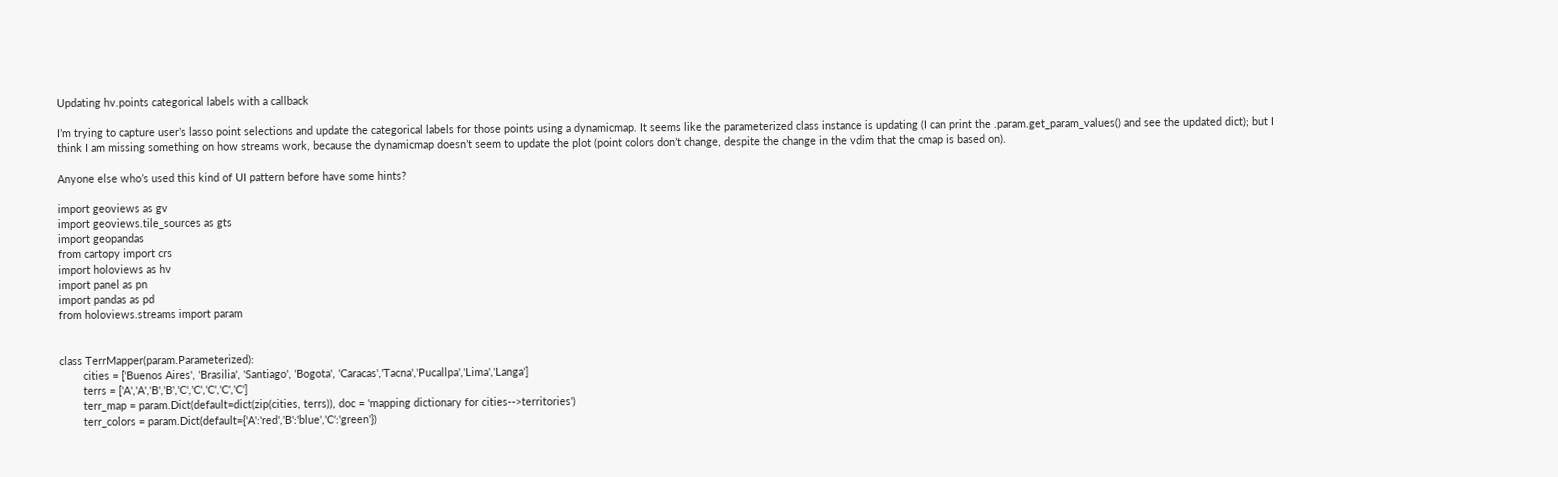Updating hv.points categorical labels with a callback

I’m trying to capture user’s lasso point selections and update the categorical labels for those points using a dynamicmap. It seems like the parameterized class instance is updating (I can print the .param.get_param_values() and see the updated dict); but I think I am missing something on how streams work, because the dynamicmap doesn’t seem to update the plot (point colors don’t change, despite the change in the vdim that the cmap is based on).

Anyone else who’s used this kind of UI pattern before have some hints?

import geoviews as gv
import geoviews.tile_sources as gts
import geopandas
from cartopy import crs
import holoviews as hv
import panel as pn
import pandas as pd
from holoviews.streams import param


class TerrMapper(param.Parameterized):
        cities = ['Buenos Aires', 'Brasilia', 'Santiago', 'Bogota', 'Caracas','Tacna','Pucallpa','Lima','Langa']
        terrs = ['A','A','B','B','C','C','C','C','C']
        terr_map = param.Dict(default=dict(zip(cities, terrs)), doc = 'mapping dictionary for cities-->territories')
        terr_colors = param.Dict(default={'A':'red','B':'blue','C':'green'})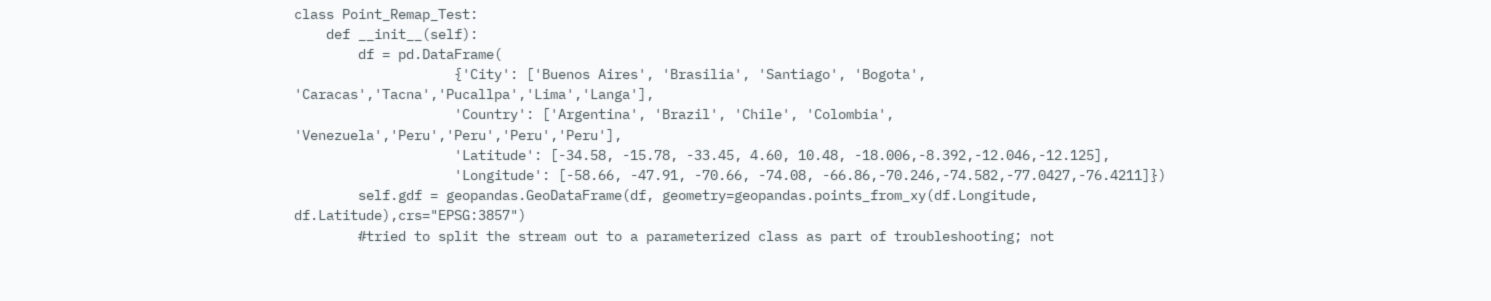class Point_Remap_Test:
    def __init__(self):
        df = pd.DataFrame(
                    {'City': ['Buenos Aires', 'Brasilia', 'Santiago', 'Bogota', 'Caracas','Tacna','Pucallpa','Lima','Langa'],
                    'Country': ['Argentina', 'Brazil', 'Chile', 'Colombia', 'Venezuela','Peru','Peru','Peru','Peru'],
                    'Latitude': [-34.58, -15.78, -33.45, 4.60, 10.48, -18.006,-8.392,-12.046,-12.125],
                    'Longitude': [-58.66, -47.91, -70.66, -74.08, -66.86,-70.246,-74.582,-77.0427,-76.4211]})
        self.gdf = geopandas.GeoDataFrame(df, geometry=geopandas.points_from_xy(df.Longitude, df.Latitude),crs="EPSG:3857")
        #tried to split the stream out to a parameterized class as part of troubleshooting; not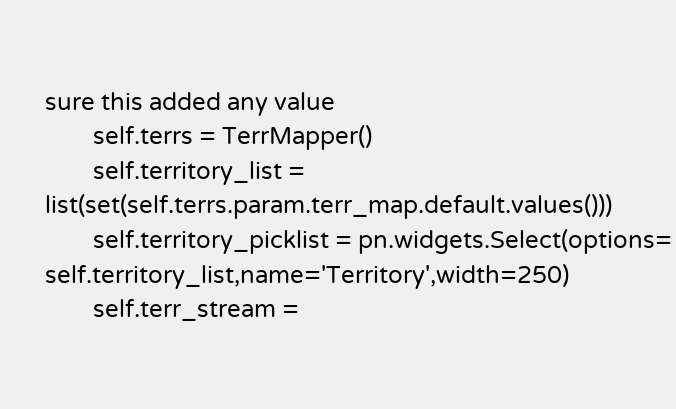sure this added any value
        self.terrs = TerrMapper()
        self.territory_list = list(set(self.terrs.param.terr_map.default.values()))
        self.territory_picklist = pn.widgets.Select(options= self.territory_list,name='Territory',width=250)
        self.terr_stream =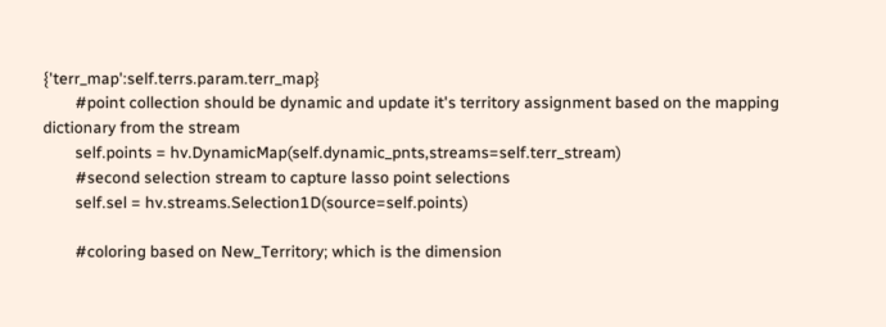{'terr_map':self.terrs.param.terr_map}
        #point collection should be dynamic and update it's territory assignment based on the mapping dictionary from the stream
        self.points = hv.DynamicMap(self.dynamic_pnts,streams=self.terr_stream)
        #second selection stream to capture lasso point selections
        self.sel = hv.streams.Selection1D(source=self.points)

        #coloring based on New_Territory; which is the dimension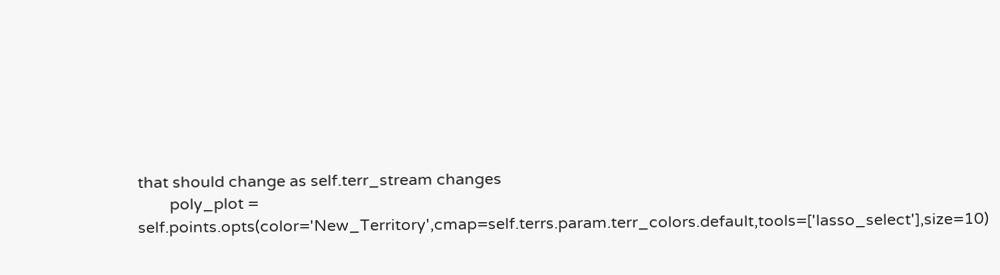that should change as self.terr_stream changes
        poly_plot = self.points.opts(color='New_Territory',cmap=self.terrs.param.terr_colors.default,tools=['lasso_select'],size=10)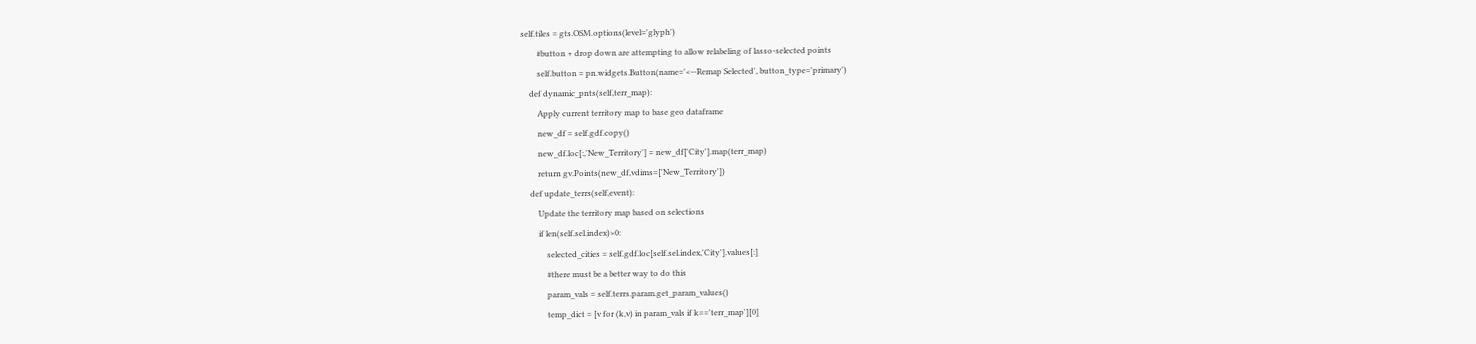self.tiles = gts.OSM.options(level='glyph')
        #button + drop down are attempting to allow relabeling of lasso-selected points
        self.button = pn.widgets.Button(name='<--Remap Selected', button_type='primary')
    def dynamic_pnts(self,terr_map):
        Apply current territory map to base geo dataframe
        new_df = self.gdf.copy()
        new_df.loc[:,'New_Territory'] = new_df['City'].map(terr_map)
        return gv.Points(new_df,vdims=['New_Territory'])
    def update_terrs(self,event):
        Update the territory map based on selections
        if len(self.sel.index)>0:
            selected_cities = self.gdf.loc[self.sel.index,'City'].values[:]
            #there must be a better way to do this
            param_vals = self.terrs.param.get_param_values()
            temp_dict = [v for (k,v) in param_vals if k=='terr_map'][0]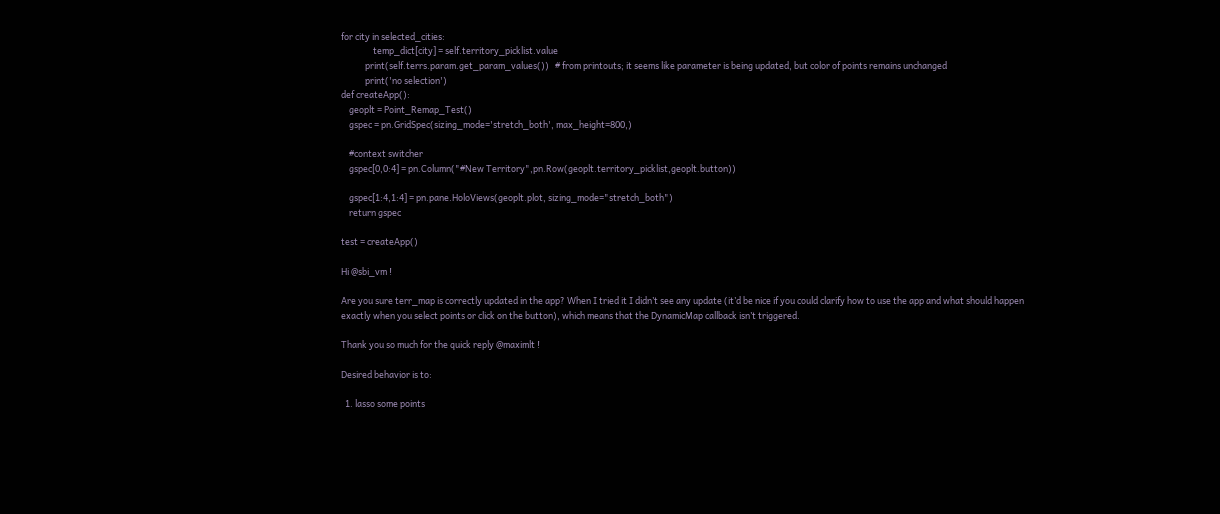for city in selected_cities:
                temp_dict[city] = self.territory_picklist.value
            print(self.terrs.param.get_param_values())   # from printouts; it seems like parameter is being updated, but color of points remains unchanged
            print('no selection')
def createApp():
    geoplt = Point_Remap_Test()
    gspec = pn.GridSpec(sizing_mode='stretch_both', max_height=800,)

    #context switcher
    gspec[0,0:4] = pn.Column("#New Territory",pn.Row(geoplt.territory_picklist,geoplt.button))

    gspec[1:4,1:4] = pn.pane.HoloViews(geoplt.plot, sizing_mode="stretch_both")
    return gspec

test = createApp()

Hi @sbi_vm !

Are you sure terr_map is correctly updated in the app? When I tried it I didn’t see any update (it’d be nice if you could clarify how to use the app and what should happen exactly when you select points or click on the button), which means that the DynamicMap callback isn’t triggered.

Thank you so much for the quick reply @maximlt !

Desired behavior is to:

  1. lasso some points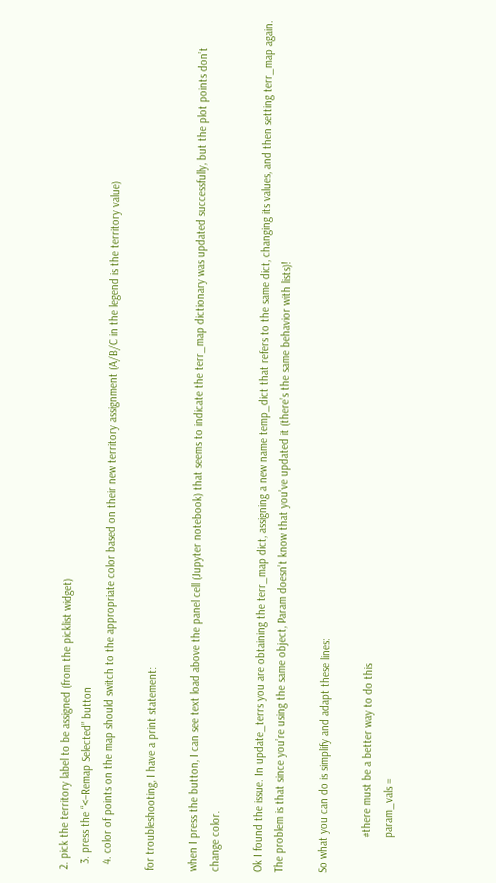2. pick the territory label to be assigned (from the picklist widget)
  3. press the “<–Remap Selected” button
  4. color of points on the map should switch to the appropriate color based on their new territory assignment (A/B/C in the legend is the territory value)

for troubleshooting, I have a print statement:

when I press the button, I can see text load above the panel cell (Jupyter notebook) that seems to indicate the terr_map dictionary was updated successfully, but the plot points don’t change color.

Ok I found the issue. In update_terrs you are obtaining the terr_map dict, assigning a new name temp_dict that refers to the same dict, changing its values, and then setting terr_map again. The problem is that since you’re using the same object, Param doesn’t know that you’ve updated it (there’s the same behavior with lists)!

So what you can do is simplify and adapt these lines:

            #there must be a better way to do this
            param_vals =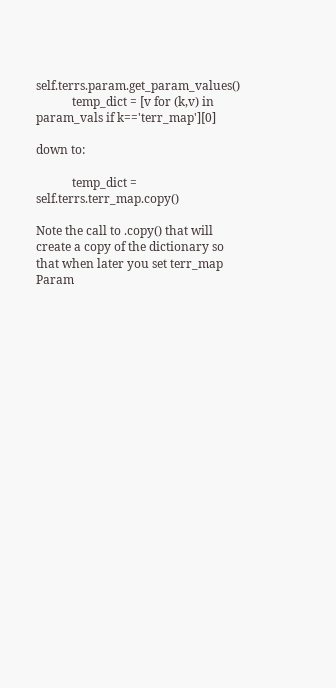self.terrs.param.get_param_values()
            temp_dict = [v for (k,v) in param_vals if k=='terr_map'][0]

down to:

            temp_dict = self.terrs.terr_map.copy()

Note the call to .copy() that will create a copy of the dictionary so that when later you set terr_map Param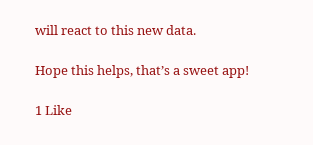will react to this new data.

Hope this helps, that’s a sweet app!

1 Like